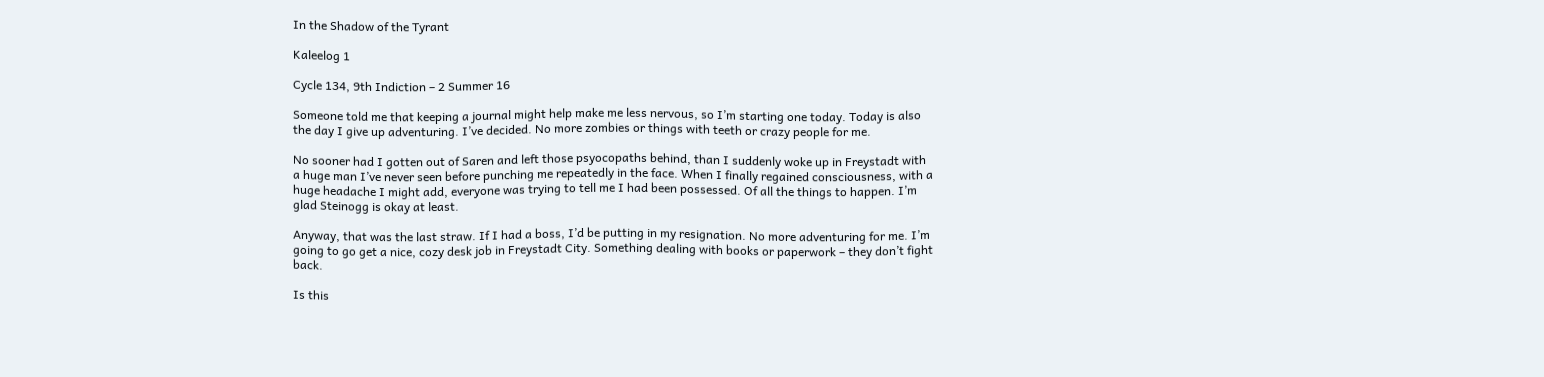In the Shadow of the Tyrant

Kaleelog 1

Cycle 134, 9th Indiction – 2 Summer 16

Someone told me that keeping a journal might help make me less nervous, so I’m starting one today. Today is also the day I give up adventuring. I’ve decided. No more zombies or things with teeth or crazy people for me.

No sooner had I gotten out of Saren and left those psyocopaths behind, than I suddenly woke up in Freystadt with a huge man I’ve never seen before punching me repeatedly in the face. When I finally regained consciousness, with a huge headache I might add, everyone was trying to tell me I had been possessed. Of all the things to happen. I’m glad Steinogg is okay at least.

Anyway, that was the last straw. If I had a boss, I’d be putting in my resignation. No more adventuring for me. I’m going to go get a nice, cozy desk job in Freystadt City. Something dealing with books or paperwork – they don’t fight back.

Is this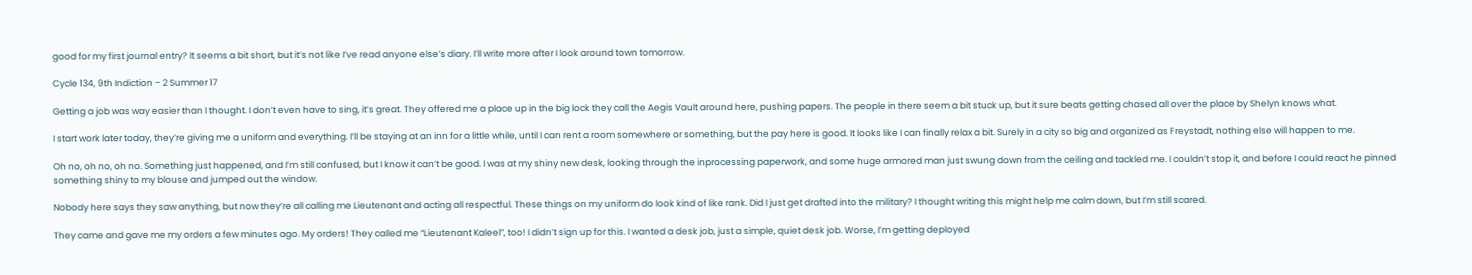good for my first journal entry? It seems a bit short, but it’s not like I’ve read anyone else’s diary. I’ll write more after I look around town tomorrow.

Cycle 134, 9th Indiction – 2 Summer 17

Getting a job was way easier than I thought. I don’t even have to sing, it’s great. They offered me a place up in the big lock they call the Aegis Vault around here, pushing papers. The people in there seem a bit stuck up, but it sure beats getting chased all over the place by Shelyn knows what.

I start work later today, they’re giving me a uniform and everything. I’ll be staying at an inn for a little while, until I can rent a room somewhere or something, but the pay here is good. It looks like I can finally relax a bit. Surely in a city so big and organized as Freystadt, nothing else will happen to me.

Oh no, oh no, oh no. Something just happened, and I’m still confused, but I know it can’t be good. I was at my shiny new desk, looking through the inprocessing paperwork, and some huge armored man just swung down from the ceiling and tackled me. I couldn’t stop it, and before I could react he pinned something shiny to my blouse and jumped out the window.

Nobody here says they saw anything, but now they’re all calling me Lieutenant and acting all respectful. These things on my uniform do look kind of like rank. Did I just get drafted into the military? I thought writing this might help me calm down, but I’m still scared.

They came and gave me my orders a few minutes ago. My orders! They called me “Lieutenant Kaleel”, too! I didn’t sign up for this. I wanted a desk job, just a simple, quiet desk job. Worse, I’m getting deployed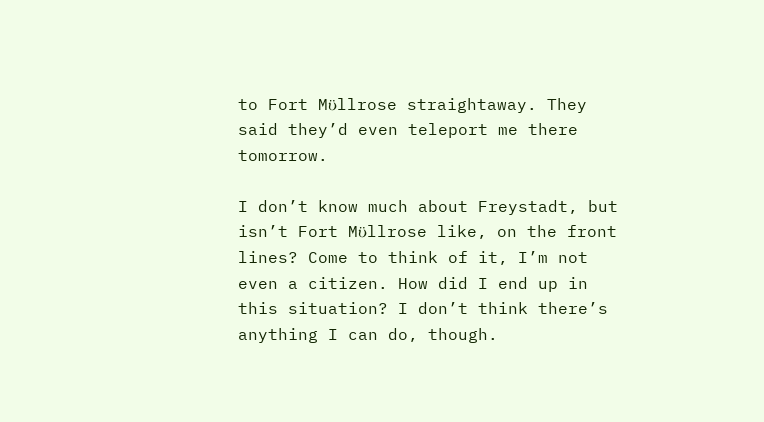to Fort Mϋllrose straightaway. They said they’d even teleport me there tomorrow.

I don’t know much about Freystadt, but isn’t Fort Mϋllrose like, on the front lines? Come to think of it, I’m not even a citizen. How did I end up in this situation? I don’t think there’s anything I can do, though.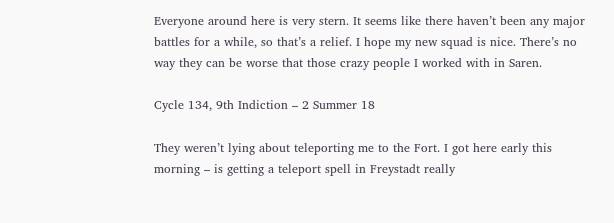Everyone around here is very stern. It seems like there haven’t been any major battles for a while, so that’s a relief. I hope my new squad is nice. There’s no way they can be worse that those crazy people I worked with in Saren.

Cycle 134, 9th Indiction – 2 Summer 18

They weren’t lying about teleporting me to the Fort. I got here early this morning – is getting a teleport spell in Freystadt really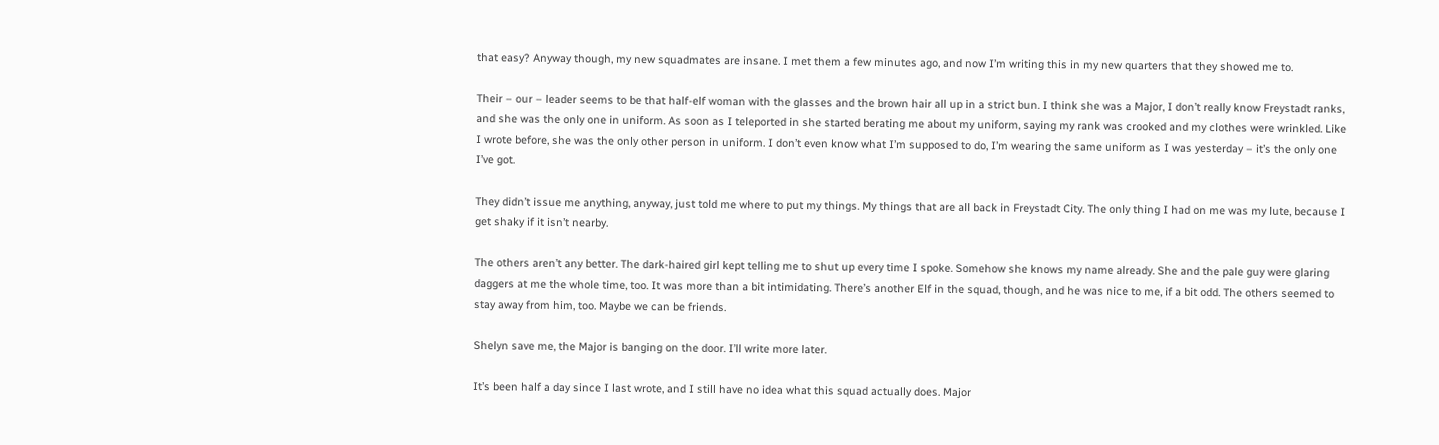that easy? Anyway though, my new squadmates are insane. I met them a few minutes ago, and now I’m writing this in my new quarters that they showed me to.

Their – our – leader seems to be that half-elf woman with the glasses and the brown hair all up in a strict bun. I think she was a Major, I don’t really know Freystadt ranks, and she was the only one in uniform. As soon as I teleported in she started berating me about my uniform, saying my rank was crooked and my clothes were wrinkled. Like I wrote before, she was the only other person in uniform. I don’t even know what I’m supposed to do, I’m wearing the same uniform as I was yesterday – it’s the only one I’ve got.

They didn’t issue me anything, anyway, just told me where to put my things. My things that are all back in Freystadt City. The only thing I had on me was my lute, because I get shaky if it isn’t nearby.

The others aren’t any better. The dark-haired girl kept telling me to shut up every time I spoke. Somehow she knows my name already. She and the pale guy were glaring daggers at me the whole time, too. It was more than a bit intimidating. There’s another Elf in the squad, though, and he was nice to me, if a bit odd. The others seemed to stay away from him, too. Maybe we can be friends.

Shelyn save me, the Major is banging on the door. I’ll write more later.

It’s been half a day since I last wrote, and I still have no idea what this squad actually does. Major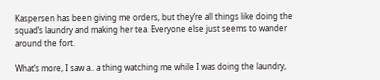Kaspersen has been giving me orders, but they’re all things like doing the squad’s laundry and making her tea. Everyone else just seems to wander around the fort.

What’s more, I saw a.. a thing watching me while I was doing the laundry,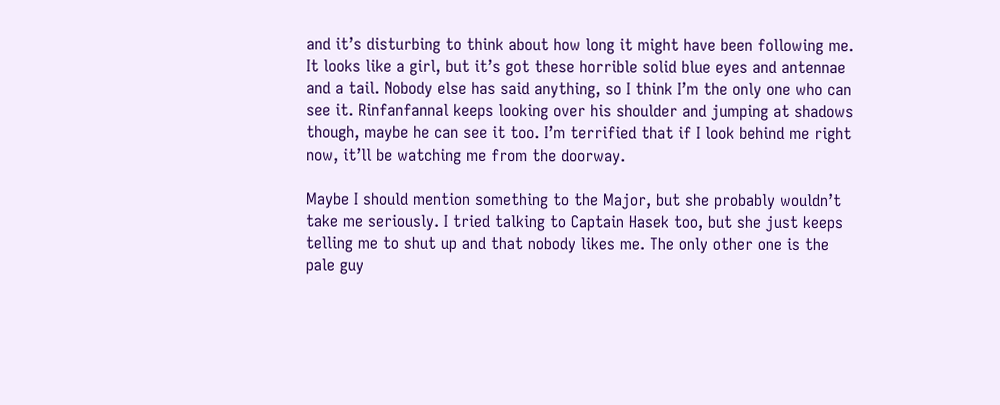and it’s disturbing to think about how long it might have been following me. It looks like a girl, but it’s got these horrible solid blue eyes and antennae and a tail. Nobody else has said anything, so I think I’m the only one who can see it. Rinfanfannal keeps looking over his shoulder and jumping at shadows though, maybe he can see it too. I’m terrified that if I look behind me right now, it’ll be watching me from the doorway.

Maybe I should mention something to the Major, but she probably wouldn’t take me seriously. I tried talking to Captain Hasek too, but she just keeps telling me to shut up and that nobody likes me. The only other one is the pale guy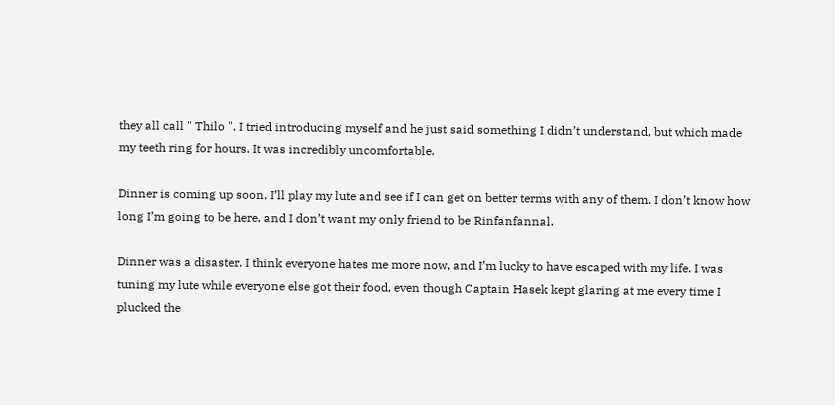they all call " Thilo ". I tried introducing myself and he just said something I didn’t understand, but which made my teeth ring for hours. It was incredibly uncomfortable.

Dinner is coming up soon, I’ll play my lute and see if I can get on better terms with any of them. I don’t know how long I’m going to be here, and I don’t want my only friend to be Rinfanfannal.

Dinner was a disaster. I think everyone hates me more now, and I’m lucky to have escaped with my life. I was tuning my lute while everyone else got their food, even though Captain Hasek kept glaring at me every time I plucked the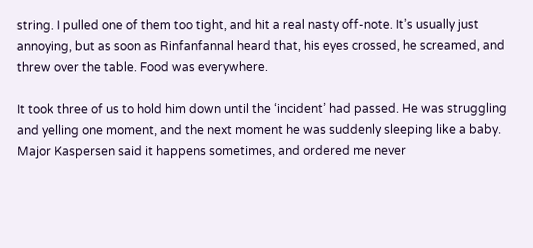string. I pulled one of them too tight, and hit a real nasty off-note. It’s usually just annoying, but as soon as Rinfanfannal heard that, his eyes crossed, he screamed, and threw over the table. Food was everywhere.

It took three of us to hold him down until the ‘incident’ had passed. He was struggling and yelling one moment, and the next moment he was suddenly sleeping like a baby. Major Kaspersen said it happens sometimes, and ordered me never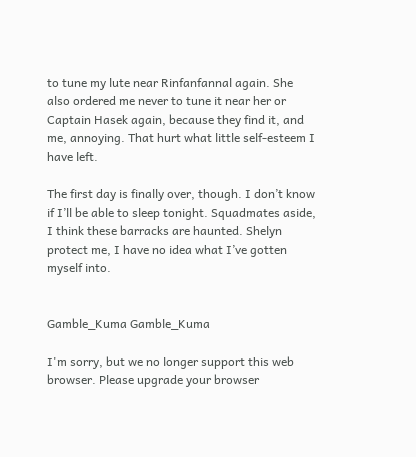to tune my lute near Rinfanfannal again. She also ordered me never to tune it near her or Captain Hasek again, because they find it, and me, annoying. That hurt what little self-esteem I have left.

The first day is finally over, though. I don’t know if I’ll be able to sleep tonight. Squadmates aside, I think these barracks are haunted. Shelyn protect me, I have no idea what I’ve gotten myself into.


Gamble_Kuma Gamble_Kuma

I'm sorry, but we no longer support this web browser. Please upgrade your browser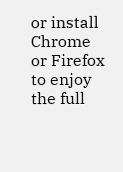or install Chrome or Firefox to enjoy the full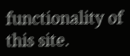functionality of this site.